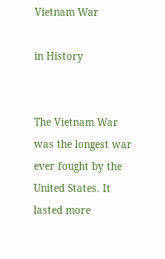Vietnam War

in History


The Vietnam War was the longest war ever fought by the United States. It lasted more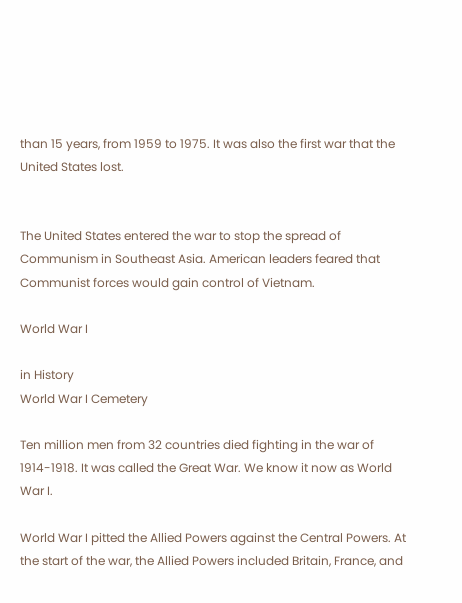than 15 years, from 1959 to 1975. It was also the first war that the United States lost.


The United States entered the war to stop the spread of Communism in Southeast Asia. American leaders feared that Communist forces would gain control of Vietnam.

World War I

in History
World War I Cemetery

Ten million men from 32 countries died fighting in the war of 1914-1918. It was called the Great War. We know it now as World War I.

World War I pitted the Allied Powers against the Central Powers. At the start of the war, the Allied Powers included Britain, France, and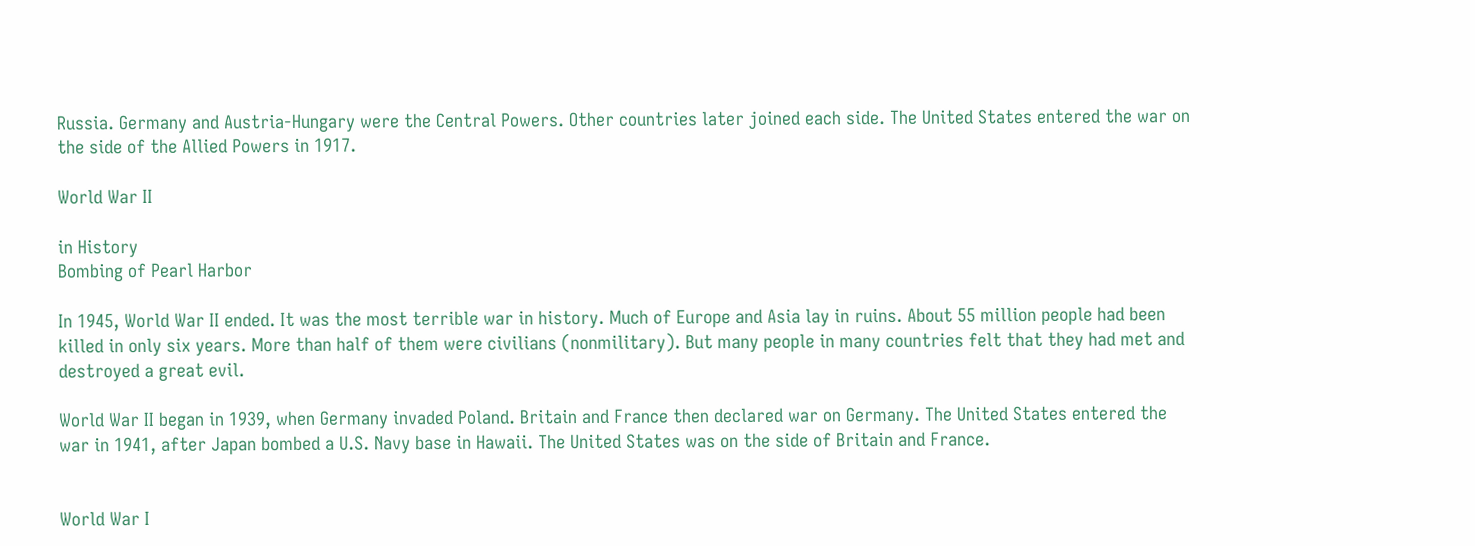Russia. Germany and Austria-Hungary were the Central Powers. Other countries later joined each side. The United States entered the war on the side of the Allied Powers in 1917.

World War II

in History
Bombing of Pearl Harbor

In 1945, World War II ended. It was the most terrible war in history. Much of Europe and Asia lay in ruins. About 55 million people had been killed in only six years. More than half of them were civilians (nonmilitary). But many people in many countries felt that they had met and destroyed a great evil.

World War II began in 1939, when Germany invaded Poland. Britain and France then declared war on Germany. The United States entered the war in 1941, after Japan bombed a U.S. Navy base in Hawaii. The United States was on the side of Britain and France.


World War I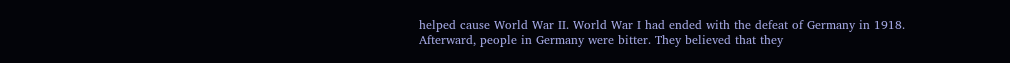helped cause World War II. World War I had ended with the defeat of Germany in 1918. Afterward, people in Germany were bitter. They believed that they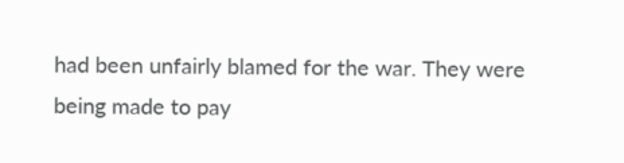had been unfairly blamed for the war. They were being made to pay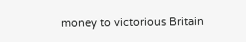money to victorious Britain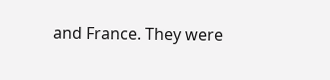and France. They were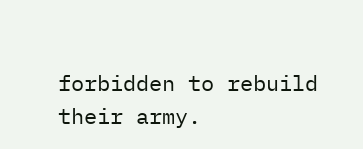forbidden to rebuild their army.